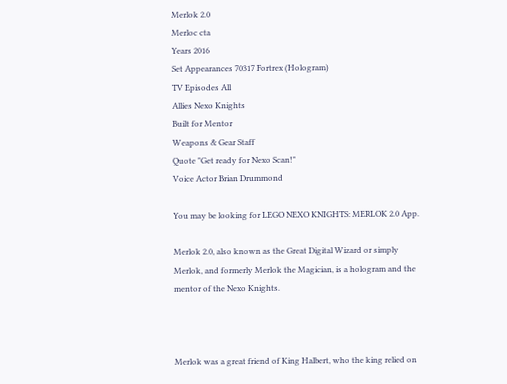Merlok 2.0
Merloc cta
Years 2016
Set Appearances 70317 Fortrex (Hologram)
TV Episodes All
Allies Nexo Knights
Built for Mentor
Weapons & Gear Staff
Quote "Get ready for Nexo Scan!"
Voice Actor Brian Drummond

You may be looking for LEGO NEXO KNIGHTS: MERLOK 2.0 App.

Merlok 2.0, also known as the Great Digital Wizard or simply Merlok, and formerly Merlok the Magician, is a hologram and the mentor of the Nexo Knights.



Merlok was a great friend of King Halbert, who the king relied on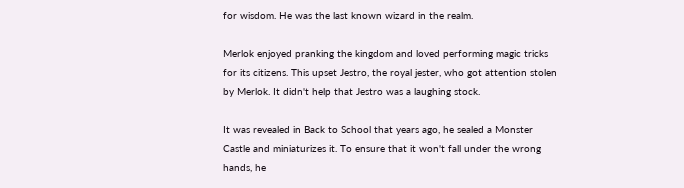for wisdom. He was the last known wizard in the realm.

Merlok enjoyed pranking the kingdom and loved performing magic tricks for its citizens. This upset Jestro, the royal jester, who got attention stolen by Merlok. It didn't help that Jestro was a laughing stock.

It was revealed in Back to School that years ago, he sealed a Monster Castle and miniaturizes it. To ensure that it won't fall under the wrong hands, he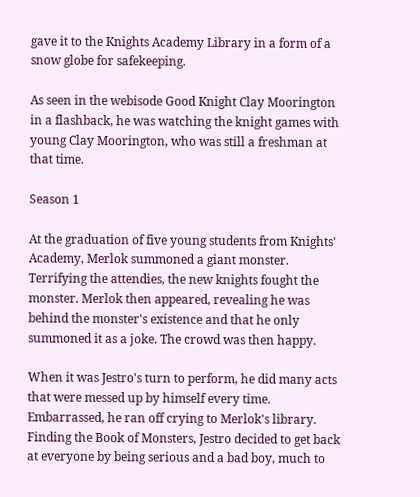gave it to the Knights Academy Library in a form of a snow globe for safekeeping.

As seen in the webisode Good Knight Clay Moorington in a flashback, he was watching the knight games with young Clay Moorington, who was still a freshman at that time.

Season 1

At the graduation of five young students from Knights' Academy, Merlok summoned a giant monster. Terrifying the attendies, the new knights fought the monster. Merlok then appeared, revealing he was behind the monster's existence and that he only summoned it as a joke. The crowd was then happy.

When it was Jestro's turn to perform, he did many acts that were messed up by himself every time. Embarrassed, he ran off crying to Merlok's library. Finding the Book of Monsters, Jestro decided to get back at everyone by being serious and a bad boy, much to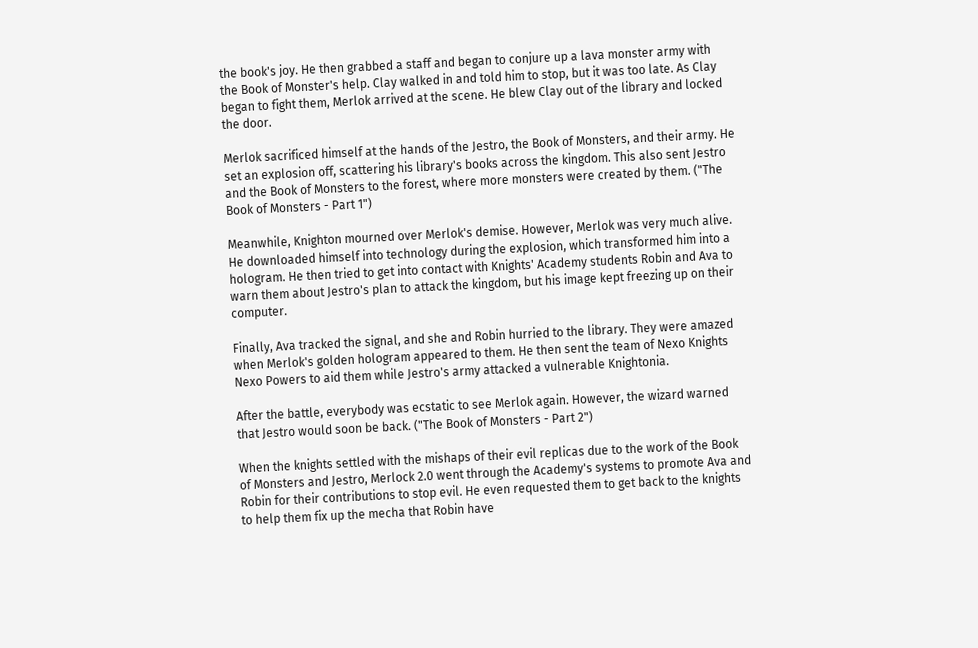the book's joy. He then grabbed a staff and began to conjure up a lava monster army with the Book of Monster's help. Clay walked in and told him to stop, but it was too late. As Clay began to fight them, Merlok arrived at the scene. He blew Clay out of the library and locked the door.

Merlok sacrificed himself at the hands of the Jestro, the Book of Monsters, and their army. He set an explosion off, scattering his library's books across the kingdom. This also sent Jestro and the Book of Monsters to the forest, where more monsters were created by them. ("The Book of Monsters - Part 1")

Meanwhile, Knighton mourned over Merlok's demise. However, Merlok was very much alive. He downloaded himself into technology during the explosion, which transformed him into a hologram. He then tried to get into contact with Knights' Academy students Robin and Ava to warn them about Jestro's plan to attack the kingdom, but his image kept freezing up on their computer.

Finally, Ava tracked the signal, and she and Robin hurried to the library. They were amazed when Merlok's golden hologram appeared to them. He then sent the team of Nexo Knights Nexo Powers to aid them while Jestro's army attacked a vulnerable Knightonia.

After the battle, everybody was ecstatic to see Merlok again. However, the wizard warned that Jestro would soon be back. ("The Book of Monsters - Part 2")

When the knights settled with the mishaps of their evil replicas due to the work of the Book of Monsters and Jestro, Merlock 2.0 went through the Academy's systems to promote Ava and Robin for their contributions to stop evil. He even requested them to get back to the knights to help them fix up the mecha that Robin have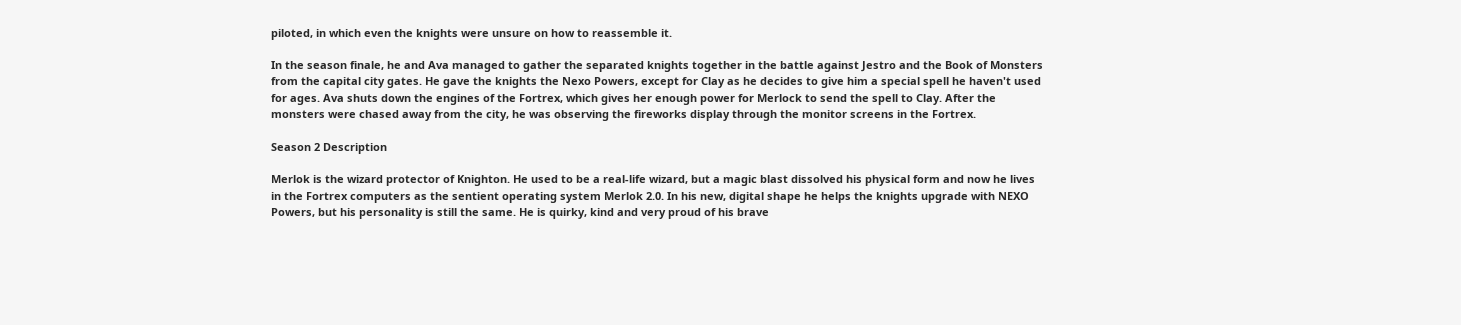piloted, in which even the knights were unsure on how to reassemble it.

In the season finale, he and Ava managed to gather the separated knights together in the battle against Jestro and the Book of Monsters from the capital city gates. He gave the knights the Nexo Powers, except for Clay as he decides to give him a special spell he haven't used for ages. Ava shuts down the engines of the Fortrex, which gives her enough power for Merlock to send the spell to Clay. After the monsters were chased away from the city, he was observing the fireworks display through the monitor screens in the Fortrex.

Season 2 Description

Merlok is the wizard protector of Knighton. He used to be a real-life wizard, but a magic blast dissolved his physical form and now he lives in the Fortrex computers as the sentient operating system Merlok 2.0. In his new, digital shape he helps the knights upgrade with NEXO Powers, but his personality is still the same. He is quirky, kind and very proud of his brave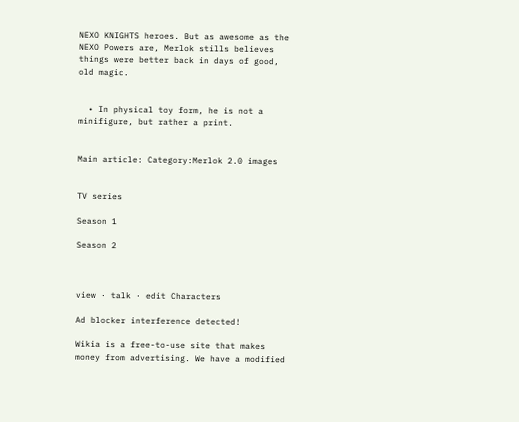NEXO KNIGHTS heroes. But as awesome as the NEXO Powers are, Merlok stills believes things were better back in days of good, old magic.


  • In physical toy form, he is not a minifigure, but rather a print.


Main article: Category:Merlok 2.0 images


TV series

Season 1

Season 2



view · talk · edit Characters

Ad blocker interference detected!

Wikia is a free-to-use site that makes money from advertising. We have a modified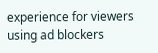experience for viewers using ad blockers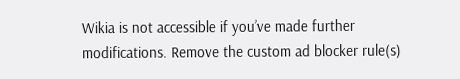Wikia is not accessible if you’ve made further modifications. Remove the custom ad blocker rule(s)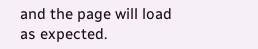and the page will load as expected.